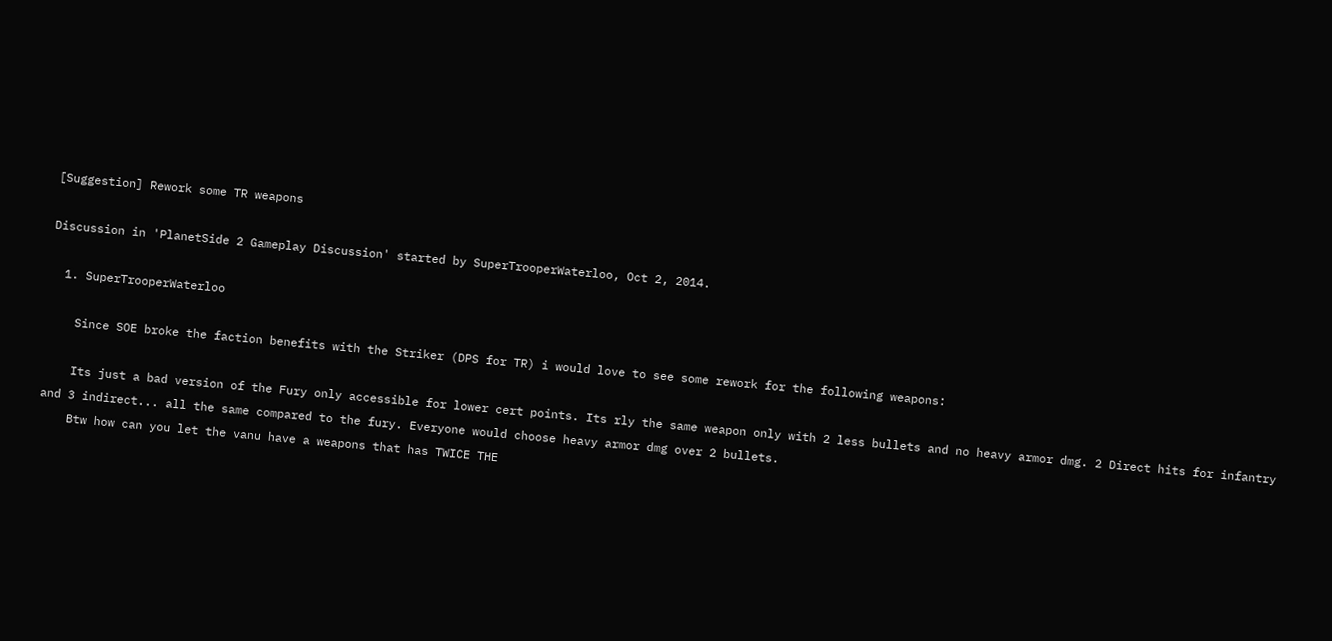[Suggestion] Rework some TR weapons

Discussion in 'PlanetSide 2 Gameplay Discussion' started by SuperTrooperWaterloo, Oct 2, 2014.

  1. SuperTrooperWaterloo

    Since SOE broke the faction benefits with the Striker (DPS for TR) i would love to see some rework for the following weapons:

    Its just a bad version of the Fury only accessible for lower cert points. Its rly the same weapon only with 2 less bullets and no heavy armor dmg. 2 Direct hits for infantry and 3 indirect... all the same compared to the fury. Everyone would choose heavy armor dmg over 2 bullets.
    Btw how can you let the vanu have a weapons that has TWICE THE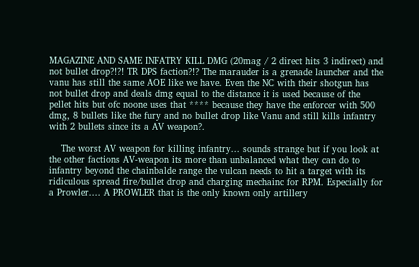MAGAZINE AND SAME INFATRY KILL DMG (20mag / 2 direct hits 3 indirect) and not bullet drop?!?! TR DPS faction?!? The marauder is a grenade launcher and the vanu has still the same AOE like we have. Even the NC with their shotgun has not bullet drop and deals dmg equal to the distance it is used because of the pellet hits but ofc noone uses that **** because they have the enforcer with 500 dmg, 8 bullets like the fury and no bullet drop like Vanu and still kills infantry with 2 bullets since its a AV weapon?.

    The worst AV weapon for killing infantry... sounds strange but if you look at the other factions AV-weapon its more than unbalanced what they can do to infantry beyond the chainbalde range the vulcan needs to hit a target with its ridiculous spread fire/bullet drop and charging mechainc for RPM. Especially for a Prowler.... A PROWLER that is the only known only artillery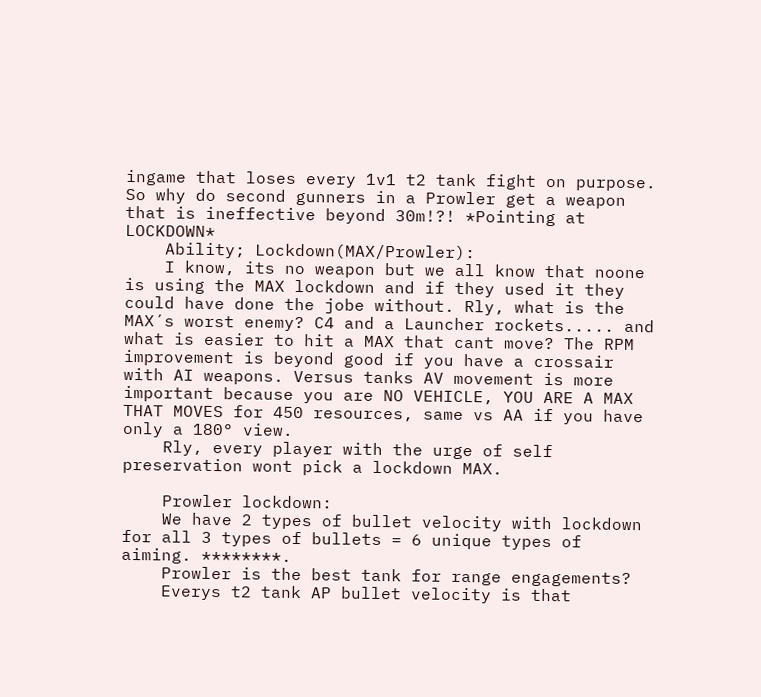ingame that loses every 1v1 t2 tank fight on purpose. So why do second gunners in a Prowler get a weapon that is ineffective beyond 30m!?! *Pointing at LOCKDOWN*
    Ability; Lockdown(MAX/Prowler):
    I know, its no weapon but we all know that noone is using the MAX lockdown and if they used it they could have done the jobe without. Rly, what is the MAX´s worst enemy? C4 and a Launcher rockets..... and what is easier to hit a MAX that cant move? The RPM improvement is beyond good if you have a crossair with AI weapons. Versus tanks AV movement is more important because you are NO VEHICLE, YOU ARE A MAX THAT MOVES for 450 resources, same vs AA if you have only a 180° view.
    Rly, every player with the urge of self preservation wont pick a lockdown MAX.

    Prowler lockdown:
    We have 2 types of bullet velocity with lockdown for all 3 types of bullets = 6 unique types of aiming. ********.
    Prowler is the best tank for range engagements?
    Everys t2 tank AP bullet velocity is that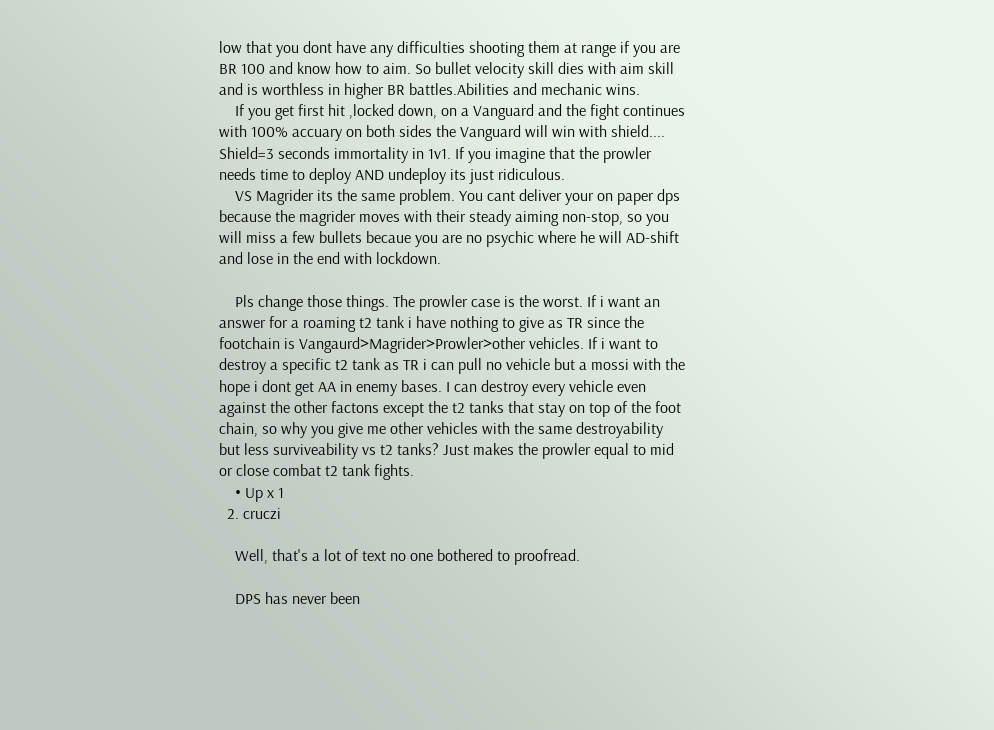low that you dont have any difficulties shooting them at range if you are BR 100 and know how to aim. So bullet velocity skill dies with aim skill and is worthless in higher BR battles.Abilities and mechanic wins.
    If you get first hit ,locked down, on a Vanguard and the fight continues with 100% accuary on both sides the Vanguard will win with shield.... Shield=3 seconds immortality in 1v1. If you imagine that the prowler needs time to deploy AND undeploy its just ridiculous.
    VS Magrider its the same problem. You cant deliver your on paper dps because the magrider moves with their steady aiming non-stop, so you will miss a few bullets becaue you are no psychic where he will AD-shift and lose in the end with lockdown.

    Pls change those things. The prowler case is the worst. If i want an answer for a roaming t2 tank i have nothing to give as TR since the footchain is Vangaurd>Magrider>Prowler>other vehicles. If i want to destroy a specific t2 tank as TR i can pull no vehicle but a mossi with the hope i dont get AA in enemy bases. I can destroy every vehicle even against the other factons except the t2 tanks that stay on top of the foot chain, so why you give me other vehicles with the same destroyability but less surviveability vs t2 tanks? Just makes the prowler equal to mid or close combat t2 tank fights.
    • Up x 1
  2. cruczi

    Well, that's a lot of text no one bothered to proofread.

    DPS has never been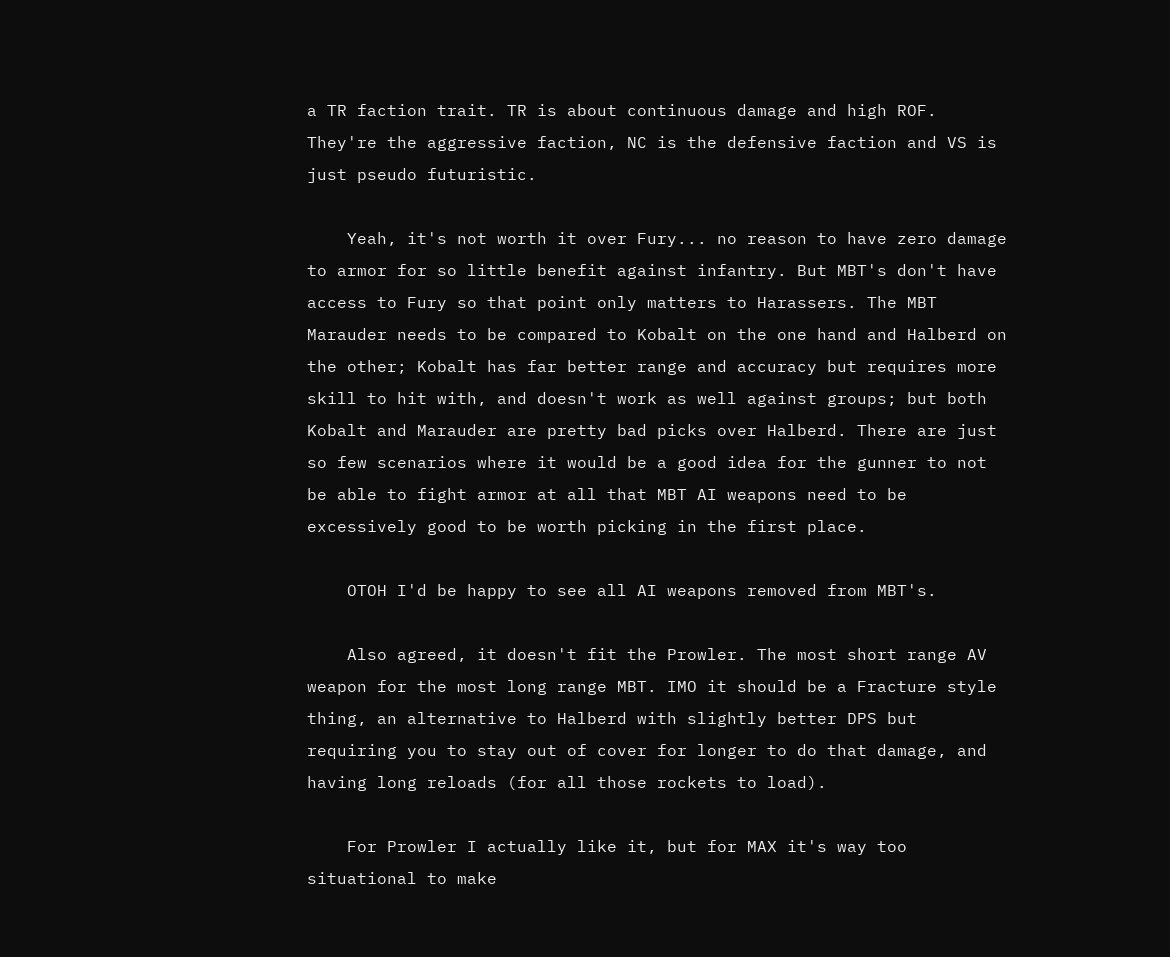a TR faction trait. TR is about continuous damage and high ROF. They're the aggressive faction, NC is the defensive faction and VS is just pseudo futuristic.

    Yeah, it's not worth it over Fury... no reason to have zero damage to armor for so little benefit against infantry. But MBT's don't have access to Fury so that point only matters to Harassers. The MBT Marauder needs to be compared to Kobalt on the one hand and Halberd on the other; Kobalt has far better range and accuracy but requires more skill to hit with, and doesn't work as well against groups; but both Kobalt and Marauder are pretty bad picks over Halberd. There are just so few scenarios where it would be a good idea for the gunner to not be able to fight armor at all that MBT AI weapons need to be excessively good to be worth picking in the first place.

    OTOH I'd be happy to see all AI weapons removed from MBT's.

    Also agreed, it doesn't fit the Prowler. The most short range AV weapon for the most long range MBT. IMO it should be a Fracture style thing, an alternative to Halberd with slightly better DPS but requiring you to stay out of cover for longer to do that damage, and having long reloads (for all those rockets to load).

    For Prowler I actually like it, but for MAX it's way too situational to make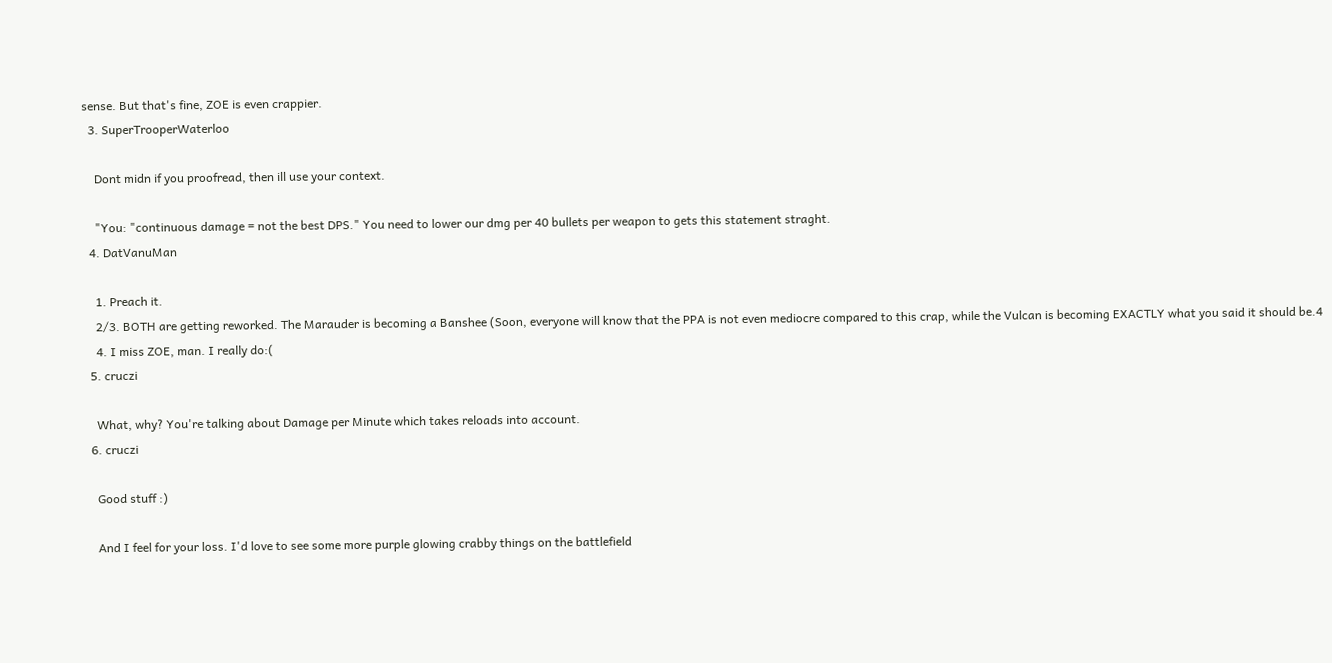sense. But that's fine, ZOE is even crappier.
  3. SuperTrooperWaterloo

    Dont midn if you proofread, then ill use your context.

    "You: "continuous damage = not the best DPS." You need to lower our dmg per 40 bullets per weapon to gets this statement straght.
  4. DatVanuMan

    1. Preach it.
    2/3. BOTH are getting reworked. The Marauder is becoming a Banshee (Soon, everyone will know that the PPA is not even mediocre compared to this crap, while the Vulcan is becoming EXACTLY what you said it should be.4
    4. I miss ZOE, man. I really do:(
  5. cruczi

    What, why? You're talking about Damage per Minute which takes reloads into account.
  6. cruczi

    Good stuff :)

    And I feel for your loss. I'd love to see some more purple glowing crabby things on the battlefield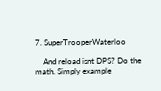7. SuperTrooperWaterloo

    And reload isnt DPS? Do the math. Simply example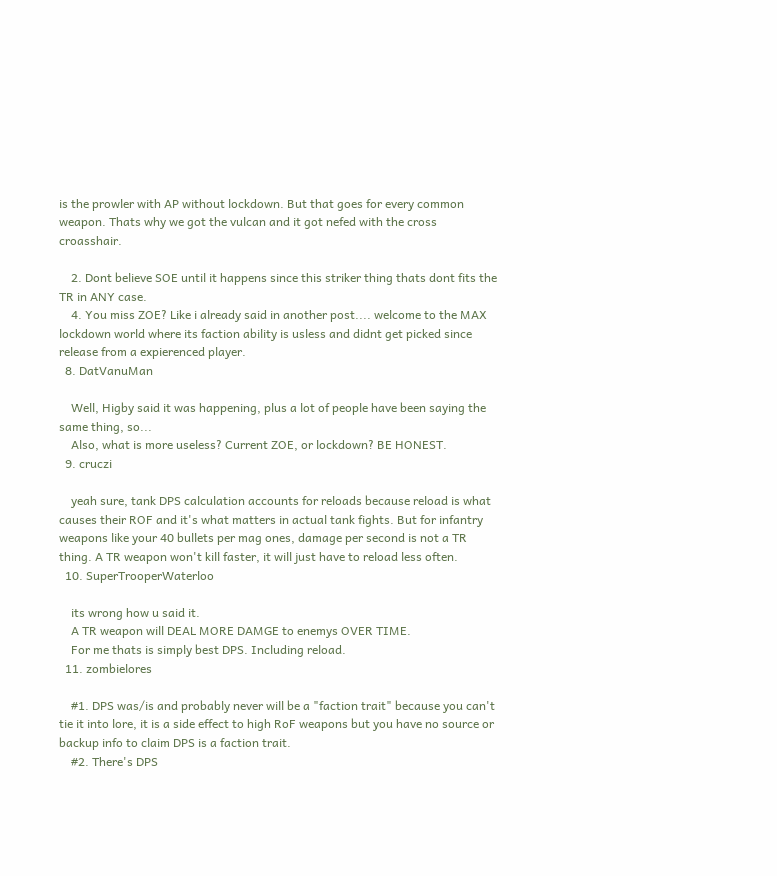is the prowler with AP without lockdown. But that goes for every common weapon. Thats why we got the vulcan and it got nefed with the cross croasshair.

    2. Dont believe SOE until it happens since this striker thing thats dont fits the TR in ANY case.
    4. You miss ZOE? Like i already said in another post.... welcome to the MAX lockdown world where its faction ability is usless and didnt get picked since release from a expierenced player.
  8. DatVanuMan

    Well, Higby said it was happening, plus a lot of people have been saying the same thing, so...
    Also, what is more useless? Current ZOE, or lockdown? BE HONEST.
  9. cruczi

    yeah sure, tank DPS calculation accounts for reloads because reload is what causes their ROF and it's what matters in actual tank fights. But for infantry weapons like your 40 bullets per mag ones, damage per second is not a TR thing. A TR weapon won't kill faster, it will just have to reload less often.
  10. SuperTrooperWaterloo

    its wrong how u said it.
    A TR weapon will DEAL MORE DAMGE to enemys OVER TIME.
    For me thats is simply best DPS. Including reload.
  11. zombielores

    #1. DPS was/is and probably never will be a "faction trait" because you can't tie it into lore, it is a side effect to high RoF weapons but you have no source or backup info to claim DPS is a faction trait.
    #2. There's DPS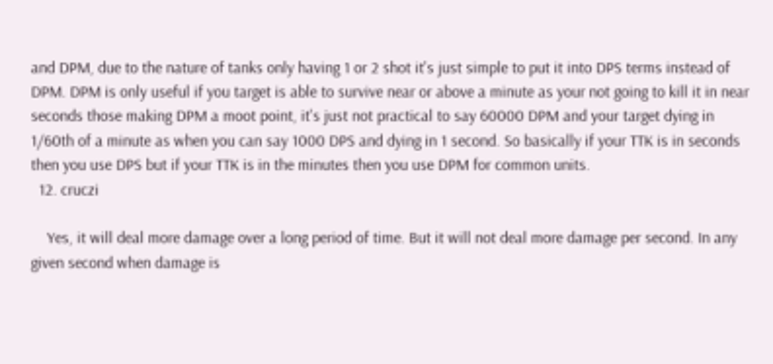and DPM, due to the nature of tanks only having 1 or 2 shot it's just simple to put it into DPS terms instead of DPM. DPM is only useful if you target is able to survive near or above a minute as your not going to kill it in near seconds those making DPM a moot point, it's just not practical to say 60000 DPM and your target dying in 1/60th of a minute as when you can say 1000 DPS and dying in 1 second. So basically if your TTK is in seconds then you use DPS but if your TTK is in the minutes then you use DPM for common units.
  12. cruczi

    Yes, it will deal more damage over a long period of time. But it will not deal more damage per second. In any given second when damage is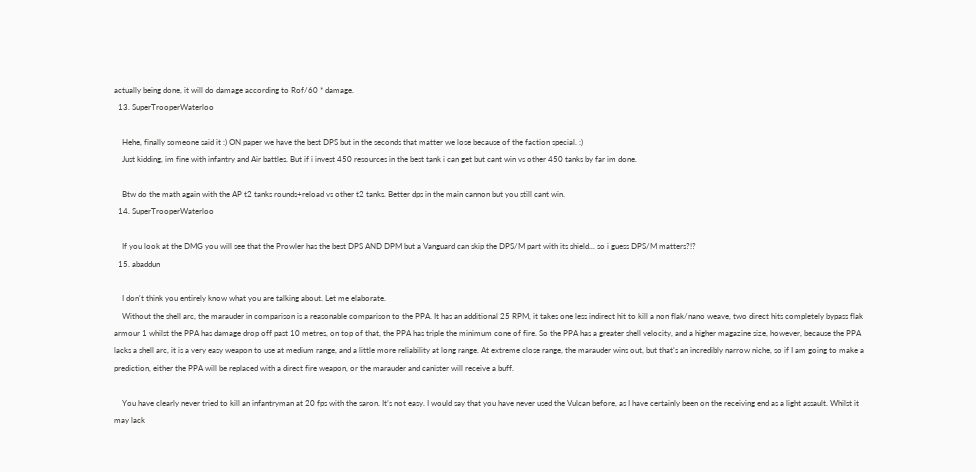actually being done, it will do damage according to Rof/60 * damage.
  13. SuperTrooperWaterloo

    Hehe, finally someone said it :) ON paper we have the best DPS but in the seconds that matter we lose because of the faction special. :)
    Just kidding, im fine with infantry and Air battles. But if i invest 450 resources in the best tank i can get but cant win vs other 450 tanks by far im done.

    Btw do the math again with the AP t2 tanks rounds+reload vs other t2 tanks. Better dps in the main cannon but you still cant win.
  14. SuperTrooperWaterloo

    If you look at the DMG you will see that the Prowler has the best DPS AND DPM but a Vanguard can skip the DPS/M part with its shield... so i guess DPS/M matters?!?
  15. abaddun

    I don't think you entirely know what you are talking about. Let me elaborate.
    Without the shell arc, the marauder in comparison is a reasonable comparison to the PPA. It has an additional 25 RPM, it takes one less indirect hit to kill a non flak/nano weave, two direct hits completely bypass flak armour 1 whilst the PPA has damage drop off past 10 metres, on top of that, the PPA has triple the minimum cone of fire. So the PPA has a greater shell velocity, and a higher magazine size, however, because the PPA lacks a shell arc, it is a very easy weapon to use at medium range, and a little more reliability at long range. At extreme close range, the marauder wins out, but that’s an incredibly narrow niche, so if I am going to make a prediction, either the PPA will be replaced with a direct fire weapon, or the marauder and canister will receive a buff.

    You have clearly never tried to kill an infantryman at 20 fps with the saron. It’s not easy. I would say that you have never used the Vulcan before, as I have certainly been on the receiving end as a light assault. Whilst it may lack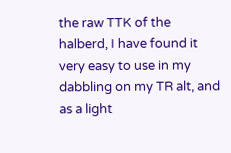the raw TTK of the halberd, I have found it very easy to use in my dabbling on my TR alt, and as a light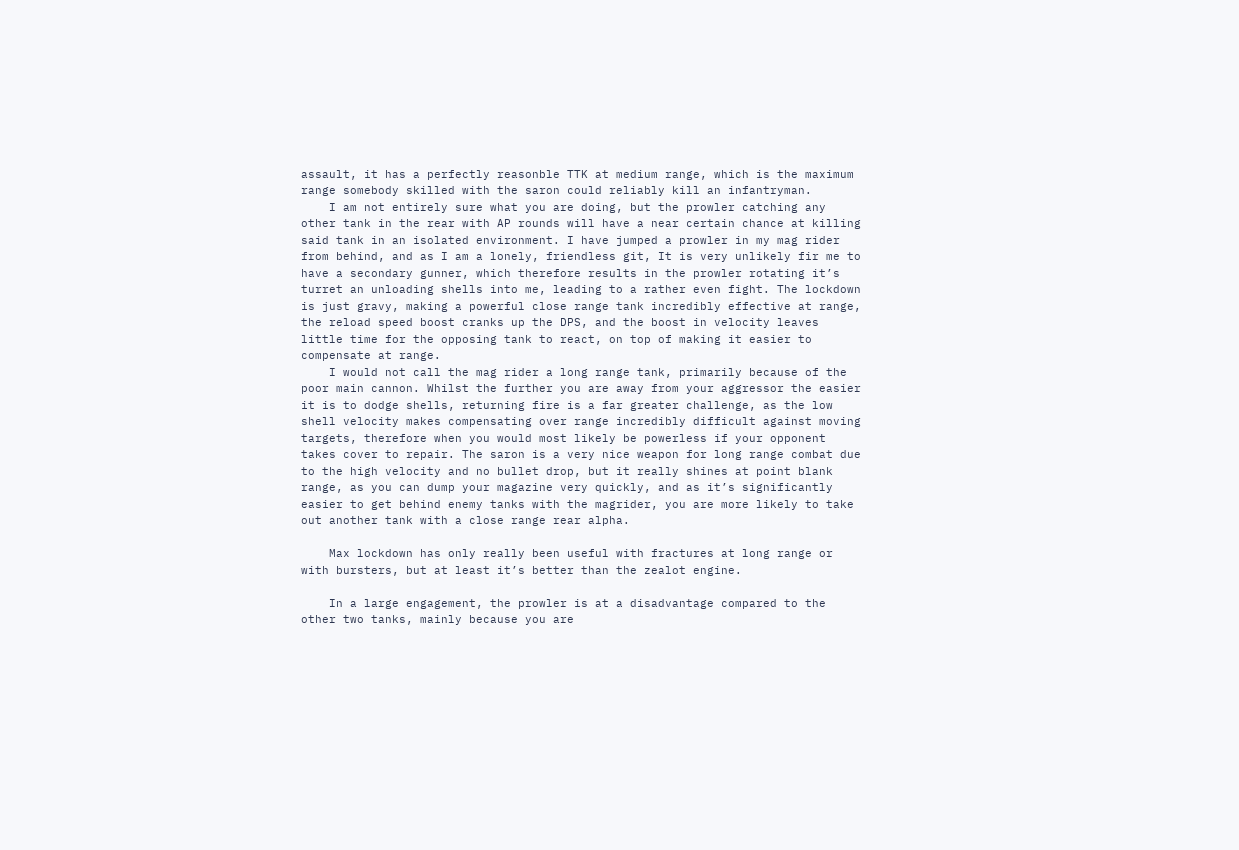assault, it has a perfectly reasonble TTK at medium range, which is the maximum range somebody skilled with the saron could reliably kill an infantryman.
    I am not entirely sure what you are doing, but the prowler catching any other tank in the rear with AP rounds will have a near certain chance at killing said tank in an isolated environment. I have jumped a prowler in my mag rider from behind, and as I am a lonely, friendless git, It is very unlikely fir me to have a secondary gunner, which therefore results in the prowler rotating it’s turret an unloading shells into me, leading to a rather even fight. The lockdown is just gravy, making a powerful close range tank incredibly effective at range, the reload speed boost cranks up the DPS, and the boost in velocity leaves little time for the opposing tank to react, on top of making it easier to compensate at range.
    I would not call the mag rider a long range tank, primarily because of the poor main cannon. Whilst the further you are away from your aggressor the easier it is to dodge shells, returning fire is a far greater challenge, as the low shell velocity makes compensating over range incredibly difficult against moving targets, therefore when you would most likely be powerless if your opponent takes cover to repair. The saron is a very nice weapon for long range combat due to the high velocity and no bullet drop, but it really shines at point blank range, as you can dump your magazine very quickly, and as it’s significantly easier to get behind enemy tanks with the magrider, you are more likely to take out another tank with a close range rear alpha.

    Max lockdown has only really been useful with fractures at long range or with bursters, but at least it’s better than the zealot engine.

    In a large engagement, the prowler is at a disadvantage compared to the other two tanks, mainly because you are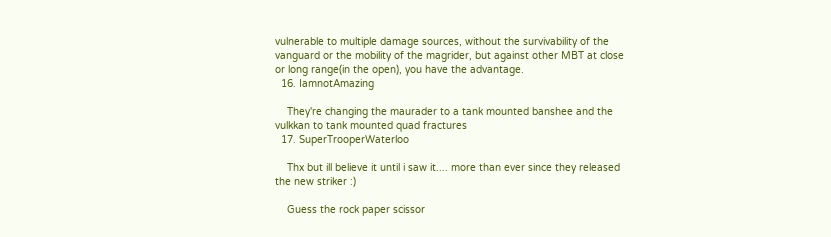vulnerable to multiple damage sources, without the survivability of the vanguard or the mobility of the magrider, but against other MBT at close or long range(in the open), you have the advantage.
  16. IamnotAmazing

    They're changing the maurader to a tank mounted banshee and the vulkkan to tank mounted quad fractures
  17. SuperTrooperWaterloo

    Thx but ill believe it until i saw it.... more than ever since they released the new striker :)

    Guess the rock paper scissor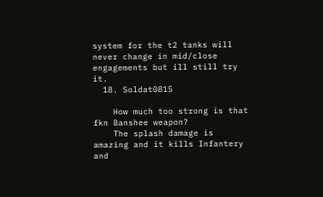system for the t2 tanks will never change in mid/close engagements but ill still try it.
  18. Soldat0815

    How much too strong is that fkn Banshee weapon?
    The splash damage is amazing and it kills Infantery and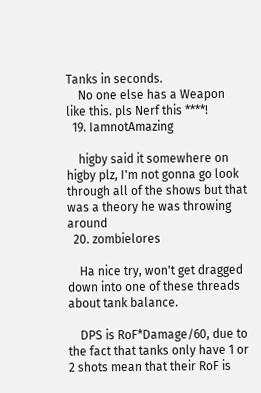Tanks in seconds.
    No one else has a Weapon like this. pls Nerf this ****!
  19. IamnotAmazing

    higby said it somewhere on higby plz, I'm not gonna go look through all of the shows but that was a theory he was throwing around
  20. zombielores

    Ha nice try, won't get dragged down into one of these threads about tank balance.

    DPS is RoF*Damage/60, due to the fact that tanks only have 1 or 2 shots mean that their RoF is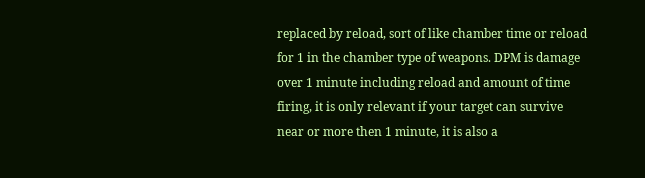replaced by reload, sort of like chamber time or reload for 1 in the chamber type of weapons. DPM is damage over 1 minute including reload and amount of time firing, it is only relevant if your target can survive near or more then 1 minute, it is also a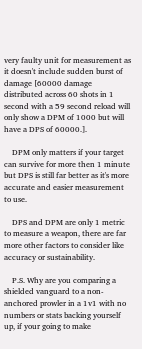very faulty unit for measurement as it doesn't include sudden burst of damage [60000 damage distributed across 60 shots in 1 second with a 59 second reload will only show a DPM of 1000 but will have a DPS of 60000.].

    DPM only matters if your target can survive for more then 1 minute but DPS is still far better as it's more accurate and easier measurement to use.

    DPS and DPM are only 1 metric to measure a weapon, there are far more other factors to consider like accuracy or sustainability.

    P.S. Why are you comparing a shielded vanguard to a non-anchored prowler in a 1v1 with no numbers or stats backing yourself up, if your going to make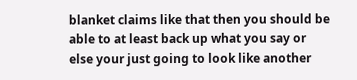blanket claims like that then you should be able to at least back up what you say or else your just going to look like another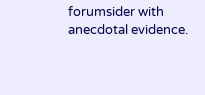forumsider with anecdotal evidence.